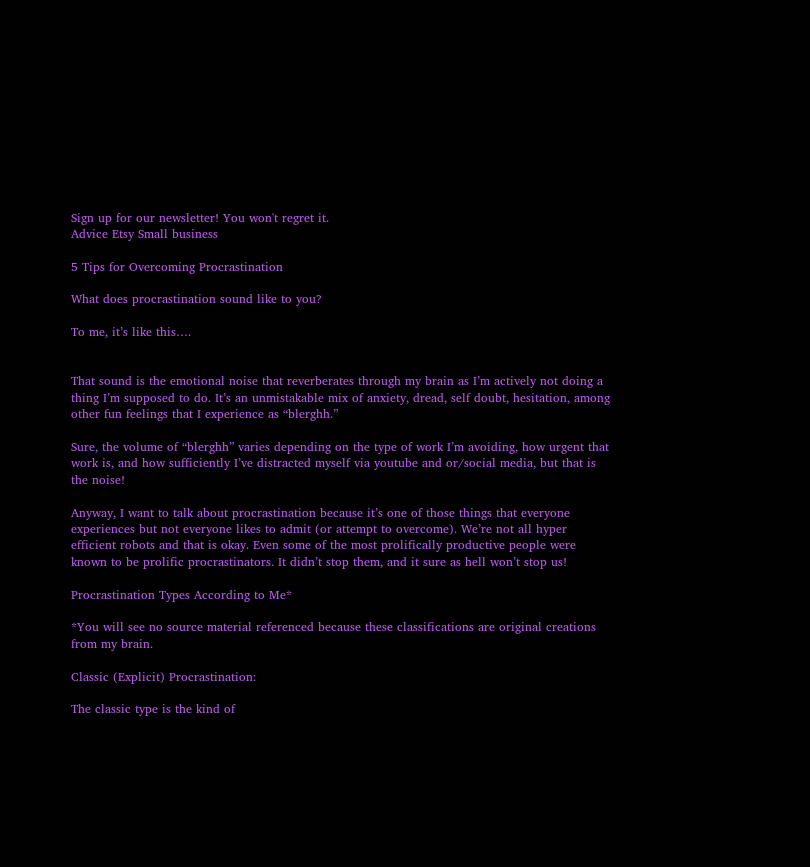Sign up for our newsletter! You won't regret it.
Advice Etsy Small business

5 Tips for Overcoming Procrastination

What does procrastination sound like to you?

To me, it’s like this….


That sound is the emotional noise that reverberates through my brain as I’m actively not doing a thing I’m supposed to do. It’s an unmistakable mix of anxiety, dread, self doubt, hesitation, among other fun feelings that I experience as “blerghh.”

Sure, the volume of “blerghh” varies depending on the type of work I’m avoiding, how urgent that work is, and how sufficiently I’ve distracted myself via youtube and or/social media, but that is the noise!

Anyway, I want to talk about procrastination because it’s one of those things that everyone experiences but not everyone likes to admit (or attempt to overcome). We’re not all hyper efficient robots and that is okay. Even some of the most prolifically productive people were known to be prolific procrastinators. It didn’t stop them, and it sure as hell won’t stop us!

Procrastination Types According to Me*

*You will see no source material referenced because these classifications are original creations from my brain.

Classic (Explicit) Procrastination:

The classic type is the kind of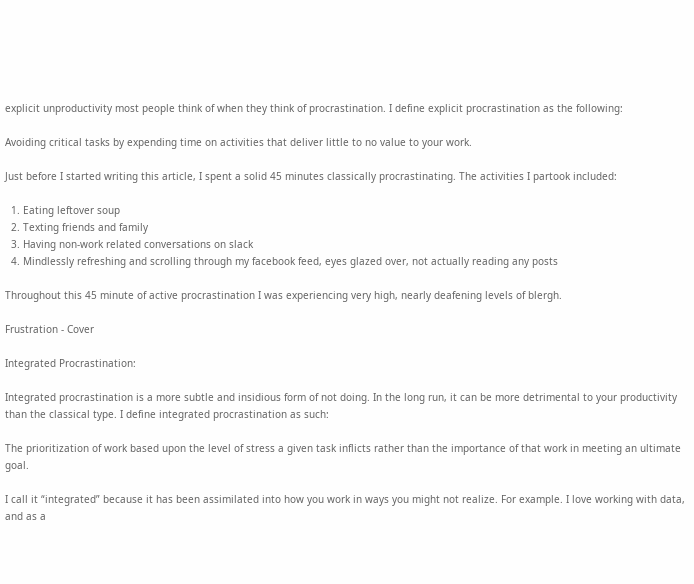explicit unproductivity most people think of when they think of procrastination. I define explicit procrastination as the following:

Avoiding critical tasks by expending time on activities that deliver little to no value to your work.

Just before I started writing this article, I spent a solid 45 minutes classically procrastinating. The activities I partook included:

  1. Eating leftover soup
  2. Texting friends and family
  3. Having non-work related conversations on slack
  4. Mindlessly refreshing and scrolling through my facebook feed, eyes glazed over, not actually reading any posts

Throughout this 45 minute of active procrastination I was experiencing very high, nearly deafening levels of blergh.

Frustration - Cover

Integrated Procrastination:

Integrated procrastination is a more subtle and insidious form of not doing. In the long run, it can be more detrimental to your productivity than the classical type. I define integrated procrastination as such:

The prioritization of work based upon the level of stress a given task inflicts rather than the importance of that work in meeting an ultimate goal.

I call it “integrated” because it has been assimilated into how you work in ways you might not realize. For example. I love working with data, and as a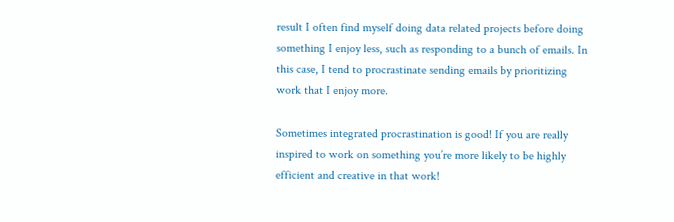result I often find myself doing data related projects before doing something I enjoy less, such as responding to a bunch of emails. In this case, I tend to procrastinate sending emails by prioritizing work that I enjoy more.

Sometimes integrated procrastination is good! If you are really inspired to work on something you’re more likely to be highly efficient and creative in that work!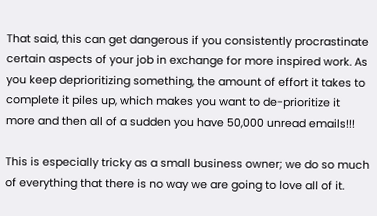That said, this can get dangerous if you consistently procrastinate certain aspects of your job in exchange for more inspired work. As you keep deprioritizing something, the amount of effort it takes to complete it piles up, which makes you want to de-prioritize it more and then all of a sudden you have 50,000 unread emails!!!

This is especially tricky as a small business owner; we do so much of everything that there is no way we are going to love all of it.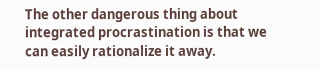The other dangerous thing about integrated procrastination is that we can easily rationalize it away.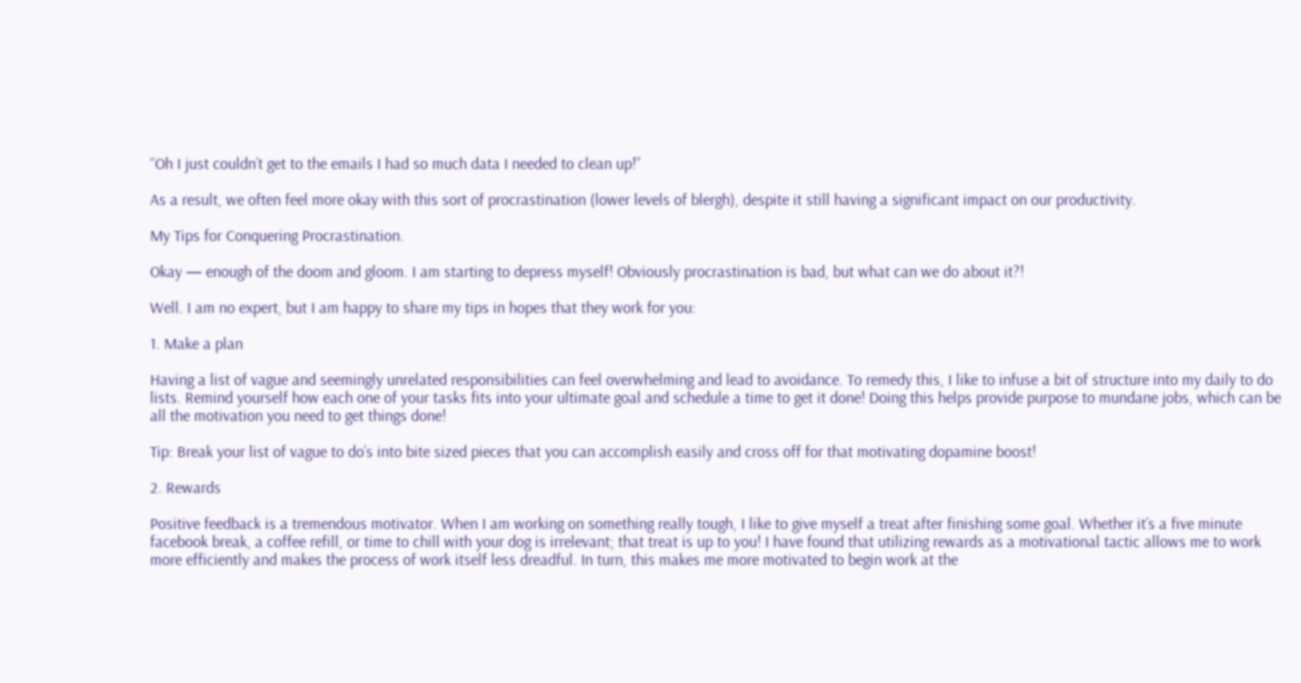“Oh I just couldn’t get to the emails I had so much data I needed to clean up!”

As a result, we often feel more okay with this sort of procrastination (lower levels of blergh), despite it still having a significant impact on our productivity.

My Tips for Conquering Procrastination.

Okay — enough of the doom and gloom. I am starting to depress myself! Obviously procrastination is bad, but what can we do about it?!

Well. I am no expert, but I am happy to share my tips in hopes that they work for you:

1. Make a plan

Having a list of vague and seemingly unrelated responsibilities can feel overwhelming and lead to avoidance. To remedy this, I like to infuse a bit of structure into my daily to do lists. Remind yourself how each one of your tasks fits into your ultimate goal and schedule a time to get it done! Doing this helps provide purpose to mundane jobs, which can be all the motivation you need to get things done!

Tip: Break your list of vague to do’s into bite sized pieces that you can accomplish easily and cross off for that motivating dopamine boost!

2. Rewards

Positive feedback is a tremendous motivator. When I am working on something really tough, I like to give myself a treat after finishing some goal. Whether it’s a five minute facebook break, a coffee refill, or time to chill with your dog is irrelevant; that treat is up to you! I have found that utilizing rewards as a motivational tactic allows me to work more efficiently and makes the process of work itself less dreadful. In turn, this makes me more motivated to begin work at the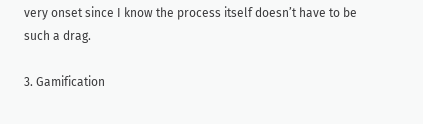very onset since I know the process itself doesn’t have to be such a drag.

3. Gamification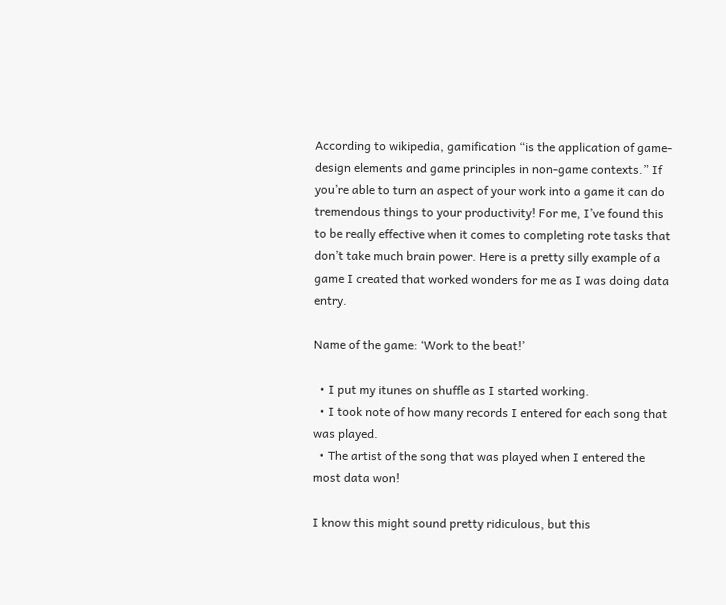According to wikipedia, gamification “is the application of game-design elements and game principles in non-game contexts.” If you’re able to turn an aspect of your work into a game it can do tremendous things to your productivity! For me, I’ve found this to be really effective when it comes to completing rote tasks that don’t take much brain power. Here is a pretty silly example of a game I created that worked wonders for me as I was doing data entry.

Name of the game: ‘Work to the beat!’

  • I put my itunes on shuffle as I started working.
  • I took note of how many records I entered for each song that was played.
  • The artist of the song that was played when I entered the most data won!

I know this might sound pretty ridiculous, but this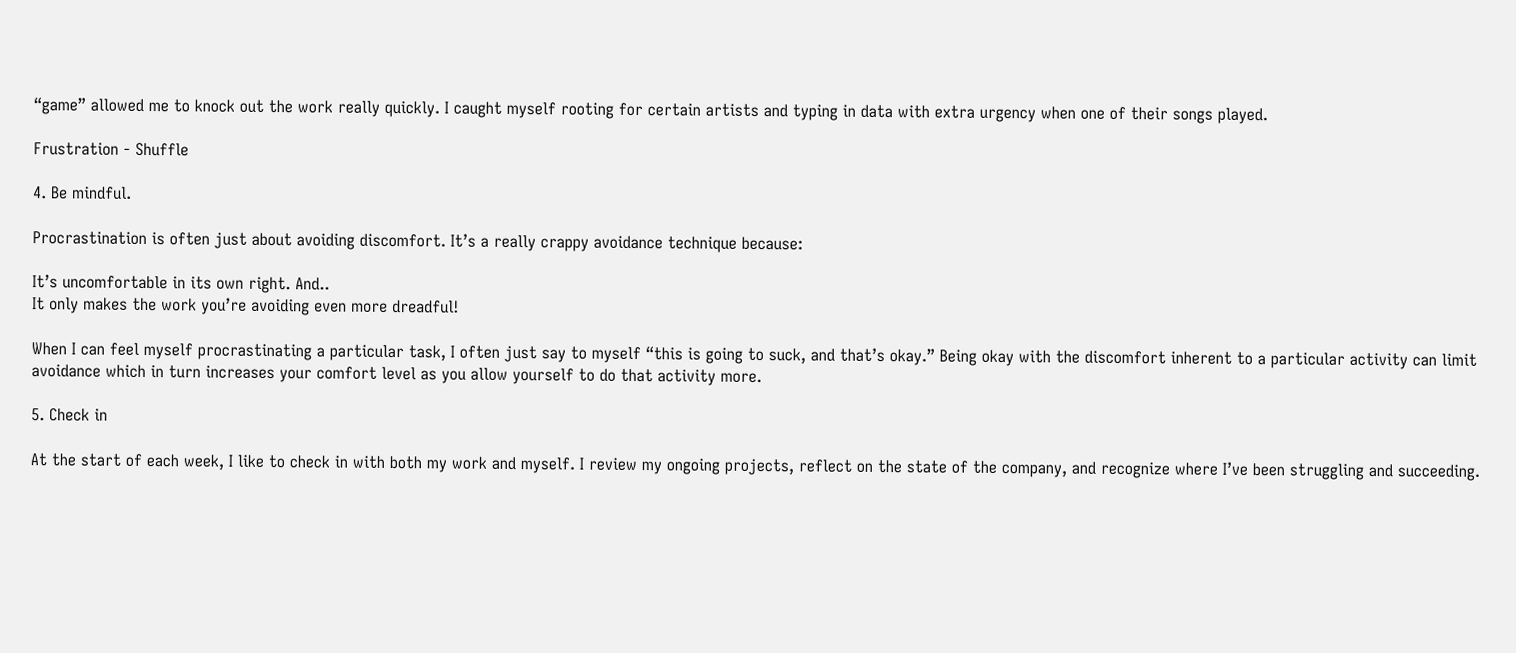“game” allowed me to knock out the work really quickly. I caught myself rooting for certain artists and typing in data with extra urgency when one of their songs played.

Frustration - Shuffle

4. Be mindful.

Procrastination is often just about avoiding discomfort. It’s a really crappy avoidance technique because:

It’s uncomfortable in its own right. And..
It only makes the work you’re avoiding even more dreadful!

When I can feel myself procrastinating a particular task, I often just say to myself “this is going to suck, and that’s okay.” Being okay with the discomfort inherent to a particular activity can limit avoidance which in turn increases your comfort level as you allow yourself to do that activity more.

5. Check in

At the start of each week, I like to check in with both my work and myself. I review my ongoing projects, reflect on the state of the company, and recognize where I’ve been struggling and succeeding.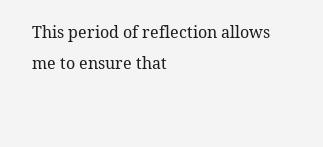This period of reflection allows me to ensure that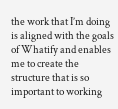the work that I’m doing is aligned with the goals of Whatify and enables me to create the structure that is so important to working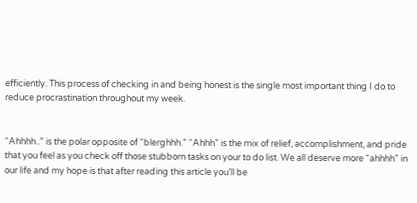efficiently. This process of checking in and being honest is the single most important thing I do to reduce procrastination throughout my week.


“Ahhhh..” is the polar opposite of “blerghhh.” “Ahhh” is the mix of relief, accomplishment, and pride that you feel as you check off those stubborn tasks on your to do list. We all deserve more “ahhhh” in our life and my hope is that after reading this article you’ll be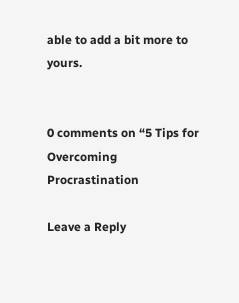able to add a bit more to yours.


0 comments on “5 Tips for Overcoming Procrastination

Leave a Reply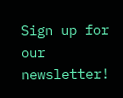Sign up for our newsletter!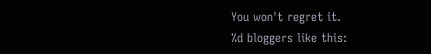You won't regret it.
%d bloggers like this: